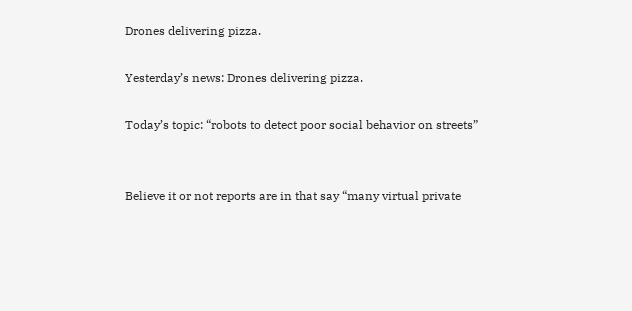Drones delivering pizza.

Yesterday’s news: Drones delivering pizza.

Today’s topic: “robots to detect poor social behavior on streets”


Believe it or not reports are in that say “many virtual private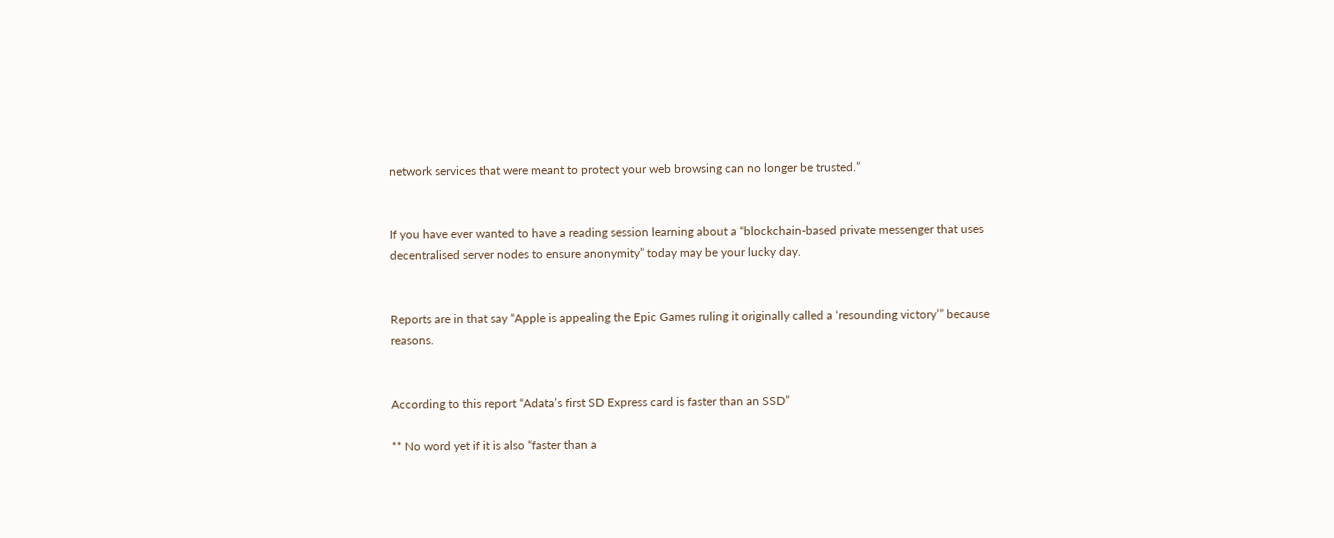network services that were meant to protect your web browsing can no longer be trusted.”


If you have ever wanted to have a reading session learning about a “blockchain-based private messenger that uses decentralised server nodes to ensure anonymity” today may be your lucky day.


Reports are in that say “Apple is appealing the Epic Games ruling it originally called a ‘resounding victory’” because reasons.


According to this report “Adata’s first SD Express card is faster than an SSD”

** No word yet if it is also “faster than a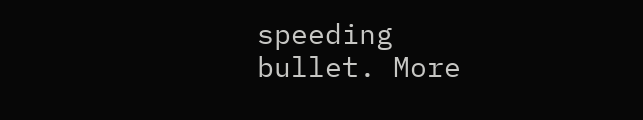speeding bullet. More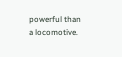powerful than a locomotive.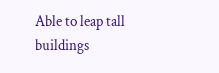Able to leap tall buildings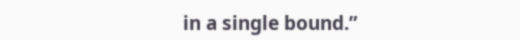in a single bound.”